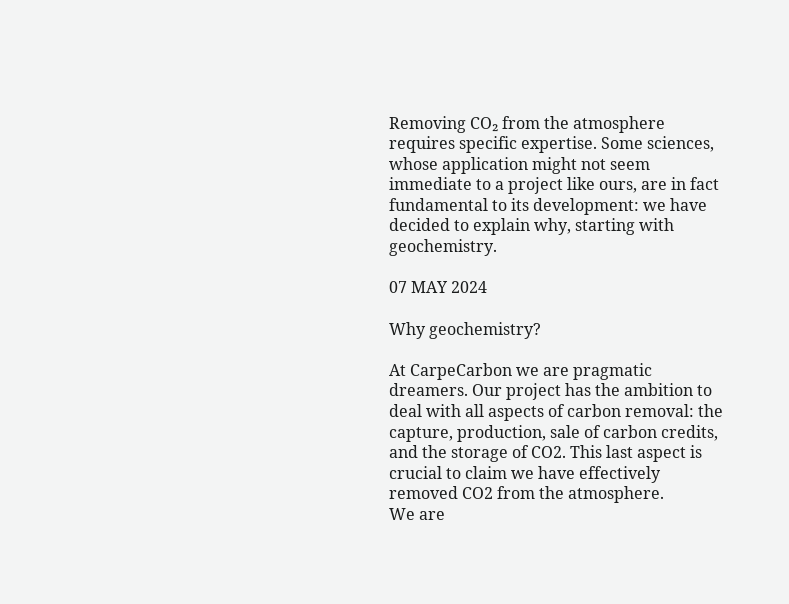Removing CO₂ from the atmosphere requires specific expertise. Some sciences, whose application might not seem immediate to a project like ours, are in fact fundamental to its development: we have decided to explain why, starting with geochemistry.

07 MAY 2024

Why geochemistry?

At CarpeCarbon we are pragmatic dreamers. Our project has the ambition to deal with all aspects of carbon removal: the capture, production, sale of carbon credits, and the storage of CO2. This last aspect is crucial to claim we have effectively removed CO2 from the atmosphere.
We are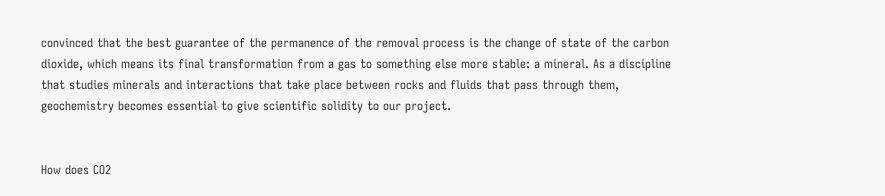convinced that the best guarantee of the permanence of the removal process is the change of state of the carbon dioxide, which means its final transformation from a gas to something else more stable: a mineral. As a discipline that studies minerals and interactions that take place between rocks and fluids that pass through them, geochemistry becomes essential to give scientific solidity to our project.


How does CO2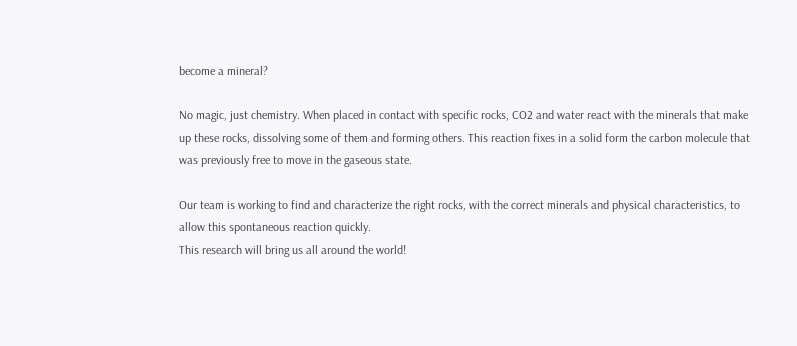become a mineral?

No magic, just chemistry. When placed in contact with specific rocks, CO2 and water react with the minerals that make up these rocks, dissolving some of them and forming others. This reaction fixes in a solid form the carbon molecule that was previously free to move in the gaseous state.

Our team is working to find and characterize the right rocks, with the correct minerals and physical characteristics, to allow this spontaneous reaction quickly.
This research will bring us all around the world!